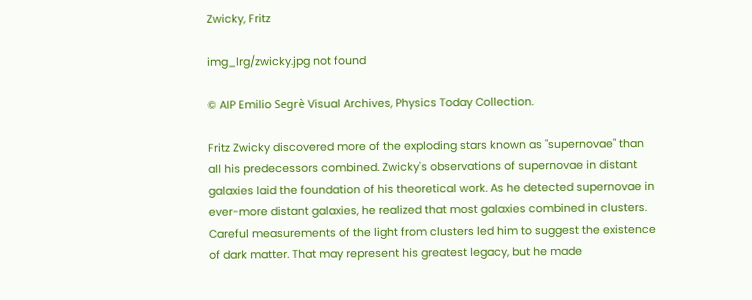Zwicky, Fritz

img_lrg/zwicky.jpg not found

© AIP Emilio Segrè Visual Archives, Physics Today Collection.

Fritz Zwicky discovered more of the exploding stars known as "supernovae" than all his predecessors combined. Zwicky's observations of supernovae in distant galaxies laid the foundation of his theoretical work. As he detected supernovae in ever-more distant galaxies, he realized that most galaxies combined in clusters. Careful measurements of the light from clusters led him to suggest the existence of dark matter. That may represent his greatest legacy, but he made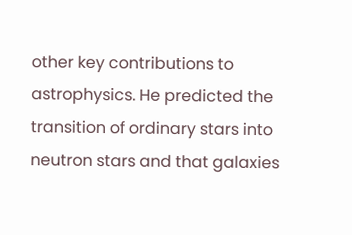other key contributions to astrophysics. He predicted the transition of ordinary stars into neutron stars and that galaxies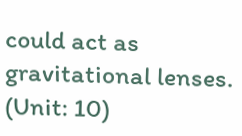could act as gravitational lenses. (Unit: 10)